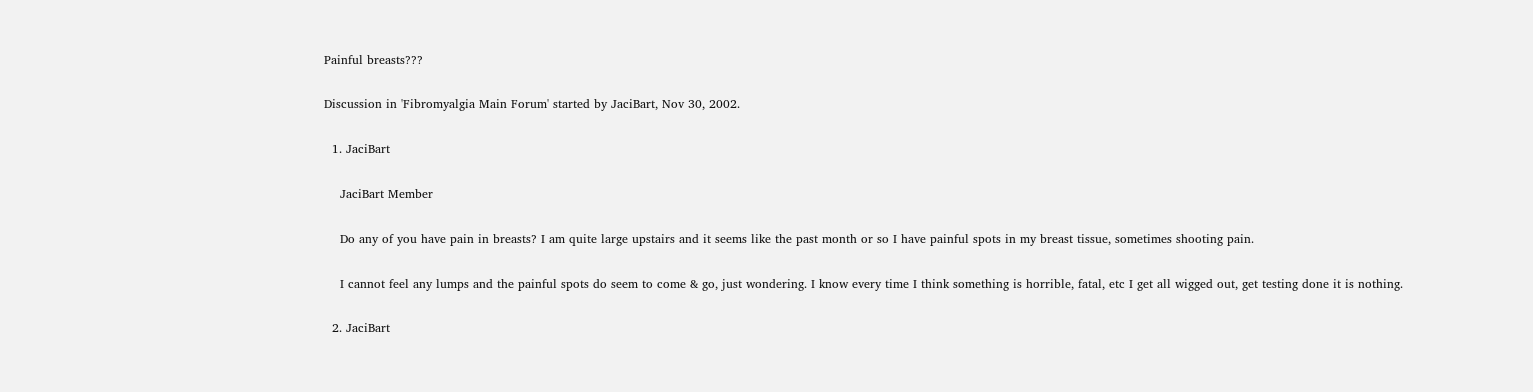Painful breasts???

Discussion in 'Fibromyalgia Main Forum' started by JaciBart, Nov 30, 2002.

  1. JaciBart

    JaciBart Member

    Do any of you have pain in breasts? I am quite large upstairs and it seems like the past month or so I have painful spots in my breast tissue, sometimes shooting pain.

    I cannot feel any lumps and the painful spots do seem to come & go, just wondering. I know every time I think something is horrible, fatal, etc I get all wigged out, get testing done it is nothing.

  2. JaciBart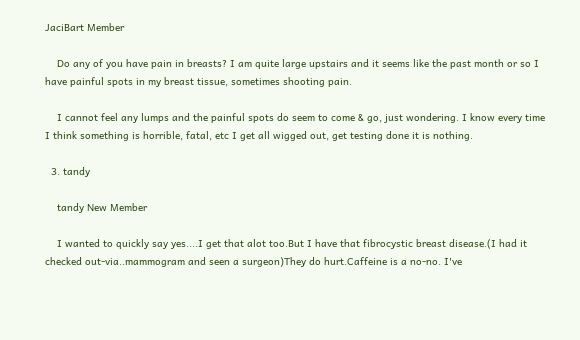JaciBart Member

    Do any of you have pain in breasts? I am quite large upstairs and it seems like the past month or so I have painful spots in my breast tissue, sometimes shooting pain.

    I cannot feel any lumps and the painful spots do seem to come & go, just wondering. I know every time I think something is horrible, fatal, etc I get all wigged out, get testing done it is nothing.

  3. tandy

    tandy New Member

    I wanted to quickly say yes....I get that alot too.But I have that fibrocystic breast disease.(I had it checked out-via..mammogram and seen a surgeon)They do hurt.Caffeine is a no-no. I've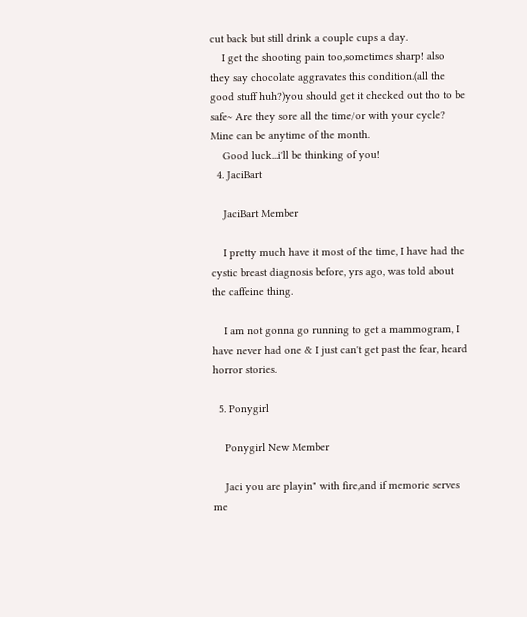cut back but still drink a couple cups a day.
    I get the shooting pain too,sometimes sharp! also they say chocolate aggravates this condition.(all the good stuff huh?)you should get it checked out tho to be safe~ Are they sore all the time/or with your cycle? Mine can be anytime of the month.
    Good luck...i'll be thinking of you!
  4. JaciBart

    JaciBart Member

    I pretty much have it most of the time, I have had the cystic breast diagnosis before, yrs ago, was told about the caffeine thing.

    I am not gonna go running to get a mammogram, I have never had one & I just can't get past the fear, heard horror stories.

  5. Ponygirl

    Ponygirl New Member

    Jaci you are playin" with fire,and if memorie serves me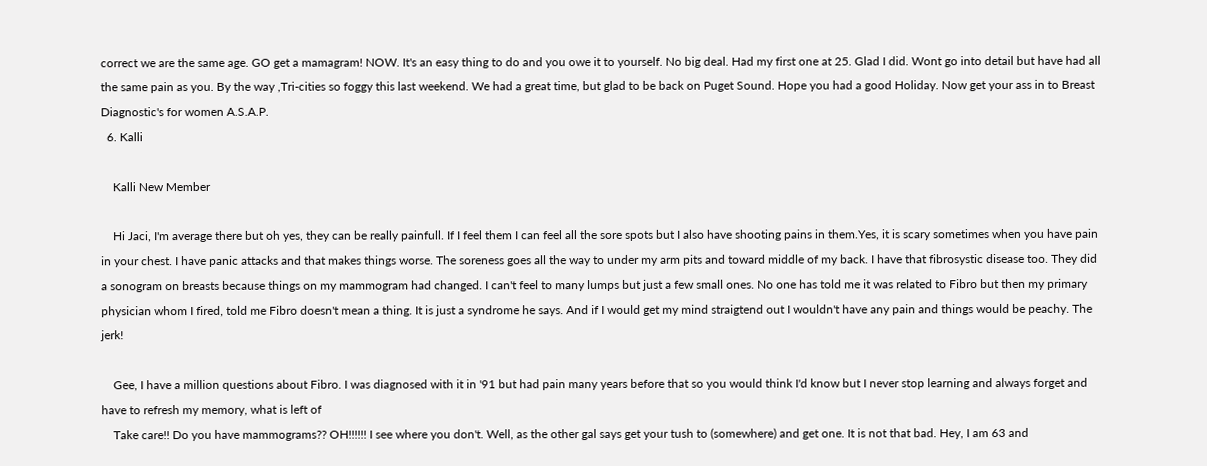correct we are the same age. GO get a mamagram! NOW. It's an easy thing to do and you owe it to yourself. No big deal. Had my first one at 25. Glad I did. Wont go into detail but have had all the same pain as you. By the way ,Tri-cities so foggy this last weekend. We had a great time, but glad to be back on Puget Sound. Hope you had a good Holiday. Now get your ass in to Breast Diagnostic's for women A.S.A.P.
  6. Kalli

    Kalli New Member

    Hi Jaci, I'm average there but oh yes, they can be really painfull. If I feel them I can feel all the sore spots but I also have shooting pains in them.Yes, it is scary sometimes when you have pain in your chest. I have panic attacks and that makes things worse. The soreness goes all the way to under my arm pits and toward middle of my back. I have that fibrosystic disease too. They did a sonogram on breasts because things on my mammogram had changed. I can't feel to many lumps but just a few small ones. No one has told me it was related to Fibro but then my primary physician whom I fired, told me Fibro doesn't mean a thing. It is just a syndrome he says. And if I would get my mind straigtend out I wouldn't have any pain and things would be peachy. The jerk!

    Gee, I have a million questions about Fibro. I was diagnosed with it in '91 but had pain many years before that so you would think I'd know but I never stop learning and always forget and have to refresh my memory, what is left of
    Take care!! Do you have mammograms?? OH!!!!!! I see where you don't. Well, as the other gal says get your tush to (somewhere) and get one. It is not that bad. Hey, I am 63 and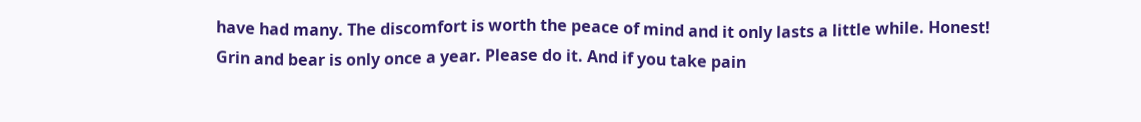have had many. The discomfort is worth the peace of mind and it only lasts a little while. Honest! Grin and bear is only once a year. Please do it. And if you take pain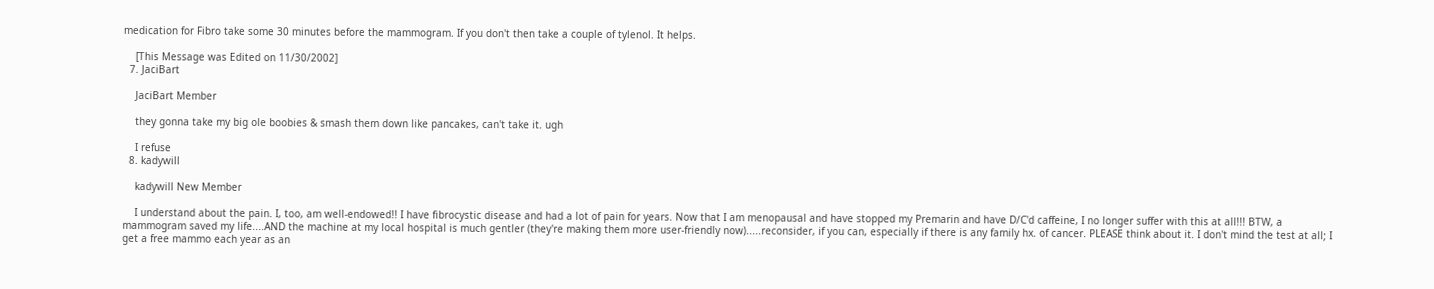medication for Fibro take some 30 minutes before the mammogram. If you don't then take a couple of tylenol. It helps.

    [This Message was Edited on 11/30/2002]
  7. JaciBart

    JaciBart Member

    they gonna take my big ole boobies & smash them down like pancakes, can't take it. ugh

    I refuse
  8. kadywill

    kadywill New Member

    I understand about the pain. I, too, am well-endowed!! I have fibrocystic disease and had a lot of pain for years. Now that I am menopausal and have stopped my Premarin and have D/C'd caffeine, I no longer suffer with this at all!!! BTW, a mammogram saved my life....AND the machine at my local hospital is much gentler (they're making them more user-friendly now).....reconsider, if you can, especially if there is any family hx. of cancer. PLEASE think about it. I don't mind the test at all; I get a free mammo each year as an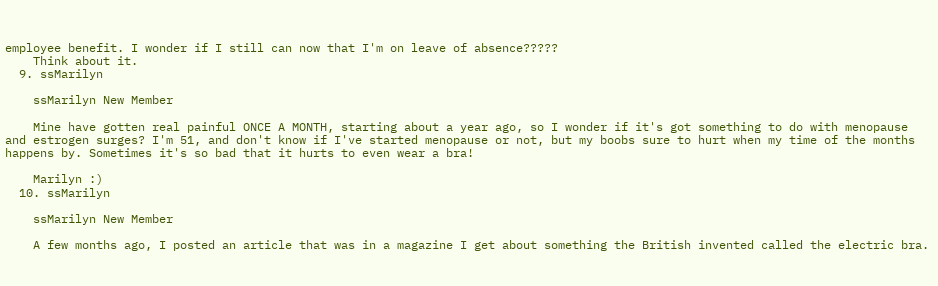employee benefit. I wonder if I still can now that I'm on leave of absence?????
    Think about it.
  9. ssMarilyn

    ssMarilyn New Member

    Mine have gotten real painful ONCE A MONTH, starting about a year ago, so I wonder if it's got something to do with menopause and estrogen surges? I'm 51, and don't know if I've started menopause or not, but my boobs sure to hurt when my time of the months happens by. Sometimes it's so bad that it hurts to even wear a bra!

    Marilyn :)
  10. ssMarilyn

    ssMarilyn New Member

    A few months ago, I posted an article that was in a magazine I get about something the British invented called the electric bra.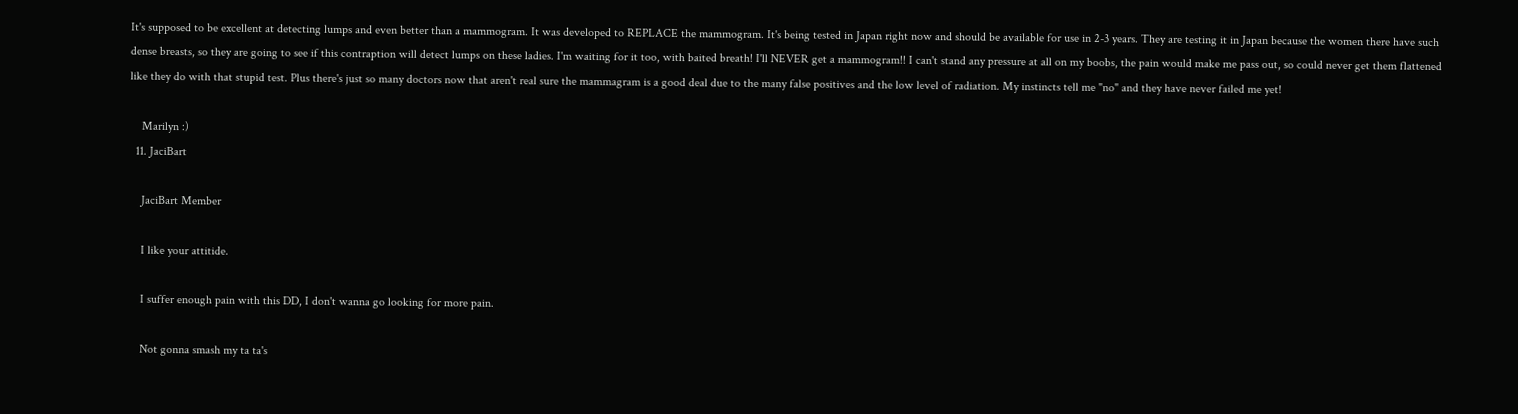It's supposed to be excellent at detecting lumps and even better than a mammogram. It was developed to REPLACE the mammogram. It's being tested in Japan right now and should be available for use in 2-3 years. They are testing it in Japan because the women there have such dense breasts, so they are going to see if this contraption will detect lumps on these ladies. I'm waiting for it too, with baited breath! I'll NEVER get a mammogram!! I can't stand any pressure at all on my boobs, the pain would make me pass out, so could never get them flattened like they do with that stupid test. Plus there's just so many doctors now that aren't real sure the mammagram is a good deal due to the many false positives and the low level of radiation. My instincts tell me "no" and they have never failed me yet!

    Marilyn :)
  11. JaciBart

    JaciBart Member

    I like your attitide.

    I suffer enough pain with this DD, I don't wanna go looking for more pain.

    Not gonna smash my ta ta's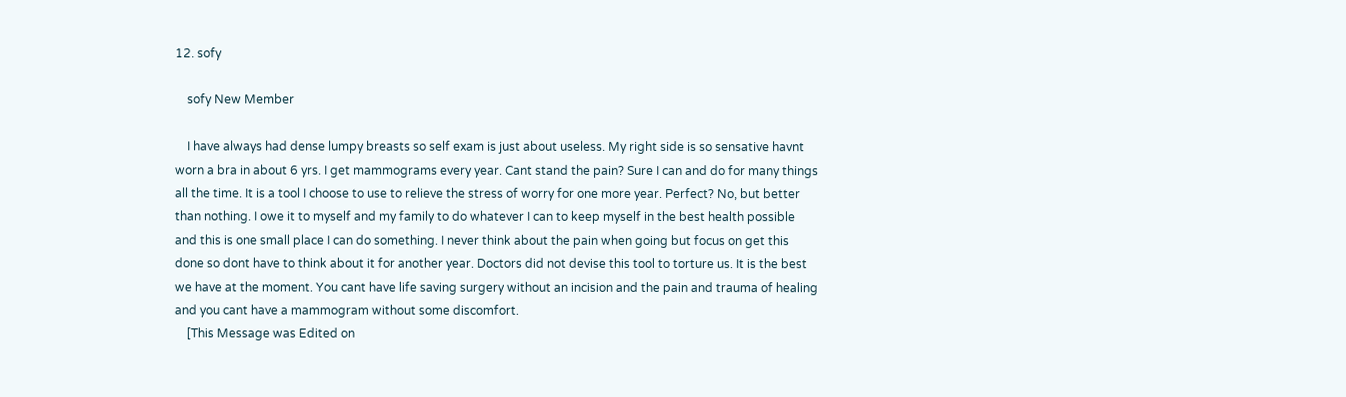12. sofy

    sofy New Member

    I have always had dense lumpy breasts so self exam is just about useless. My right side is so sensative havnt worn a bra in about 6 yrs. I get mammograms every year. Cant stand the pain? Sure I can and do for many things all the time. It is a tool I choose to use to relieve the stress of worry for one more year. Perfect? No, but better than nothing. I owe it to myself and my family to do whatever I can to keep myself in the best health possible and this is one small place I can do something. I never think about the pain when going but focus on get this done so dont have to think about it for another year. Doctors did not devise this tool to torture us. It is the best we have at the moment. You cant have life saving surgery without an incision and the pain and trauma of healing and you cant have a mammogram without some discomfort.
    [This Message was Edited on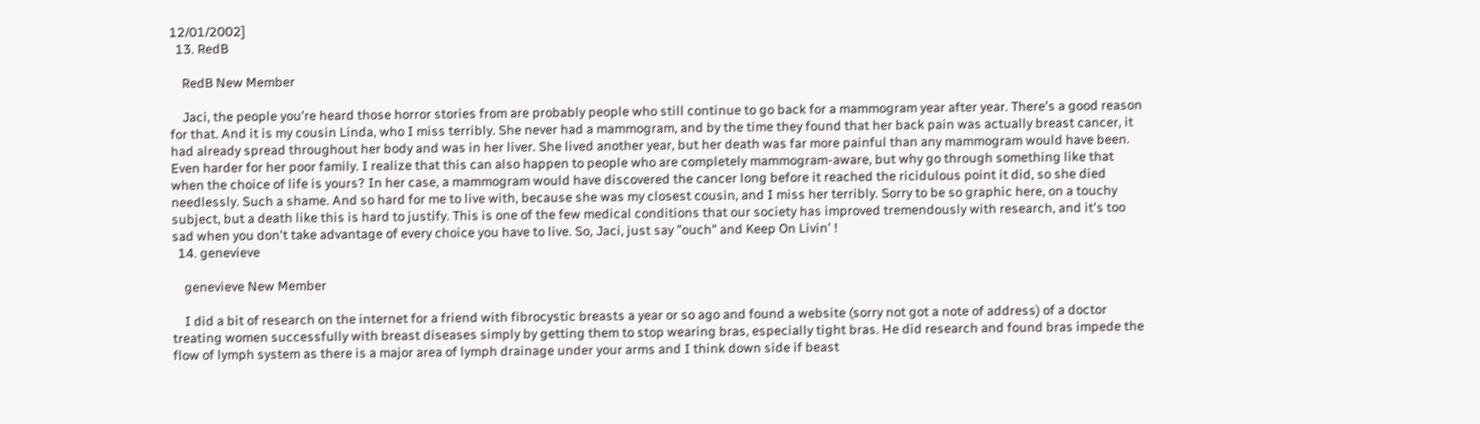12/01/2002]
  13. RedB

    RedB New Member

    Jaci, the people you're heard those horror stories from are probably people who still continue to go back for a mammogram year after year. There's a good reason for that. And it is my cousin Linda, who I miss terribly. She never had a mammogram, and by the time they found that her back pain was actually breast cancer, it had already spread throughout her body and was in her liver. She lived another year, but her death was far more painful than any mammogram would have been. Even harder for her poor family. I realize that this can also happen to people who are completely mammogram-aware, but why go through something like that when the choice of life is yours? In her case, a mammogram would have discovered the cancer long before it reached the ricidulous point it did, so she died needlessly. Such a shame. And so hard for me to live with, because she was my closest cousin, and I miss her terribly. Sorry to be so graphic here, on a touchy subject, but a death like this is hard to justify. This is one of the few medical conditions that our society has improved tremendously with research, and it's too sad when you don't take advantage of every choice you have to live. So, Jaci, just say "ouch" and Keep On Livin' !
  14. genevieve

    genevieve New Member

    I did a bit of research on the internet for a friend with fibrocystic breasts a year or so ago and found a website (sorry not got a note of address) of a doctor treating women successfully with breast diseases simply by getting them to stop wearing bras, especially tight bras. He did research and found bras impede the flow of lymph system as there is a major area of lymph drainage under your arms and I think down side if beast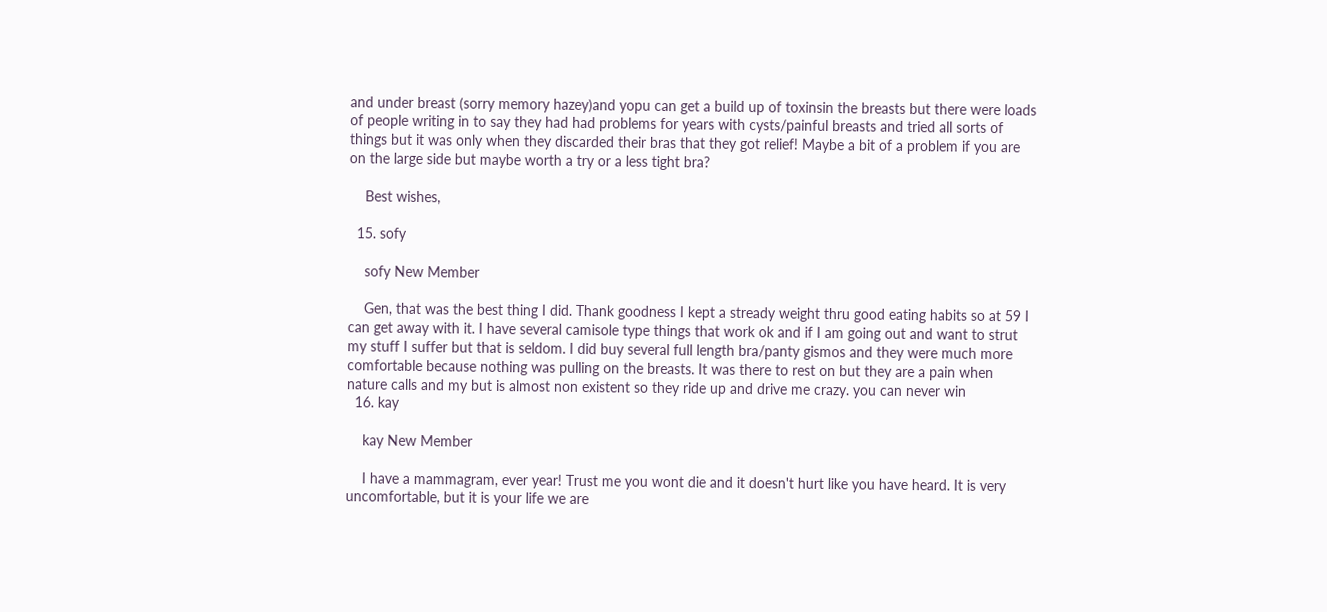and under breast (sorry memory hazey)and yopu can get a build up of toxinsin the breasts but there were loads of people writing in to say they had had problems for years with cysts/painful breasts and tried all sorts of things but it was only when they discarded their bras that they got relief! Maybe a bit of a problem if you are on the large side but maybe worth a try or a less tight bra?

    Best wishes,

  15. sofy

    sofy New Member

    Gen, that was the best thing I did. Thank goodness I kept a stready weight thru good eating habits so at 59 I can get away with it. I have several camisole type things that work ok and if I am going out and want to strut my stuff I suffer but that is seldom. I did buy several full length bra/panty gismos and they were much more comfortable because nothing was pulling on the breasts. It was there to rest on but they are a pain when nature calls and my but is almost non existent so they ride up and drive me crazy. you can never win
  16. kay

    kay New Member

    I have a mammagram, ever year! Trust me you wont die and it doesn't hurt like you have heard. It is very uncomfortable, but it is your life we are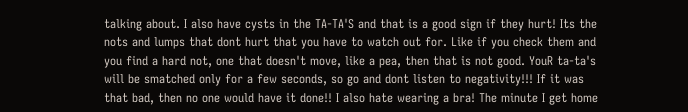talking about. I also have cysts in the TA-TA'S and that is a good sign if they hurt! Its the nots and lumps that dont hurt that you have to watch out for. Like if you check them and you find a hard not, one that doesn't move, like a pea, then that is not good. YouR ta-ta's will be smatched only for a few seconds, so go and dont listen to negativity!!! If it was that bad, then no one would have it done!! I also hate wearing a bra! The minute I get home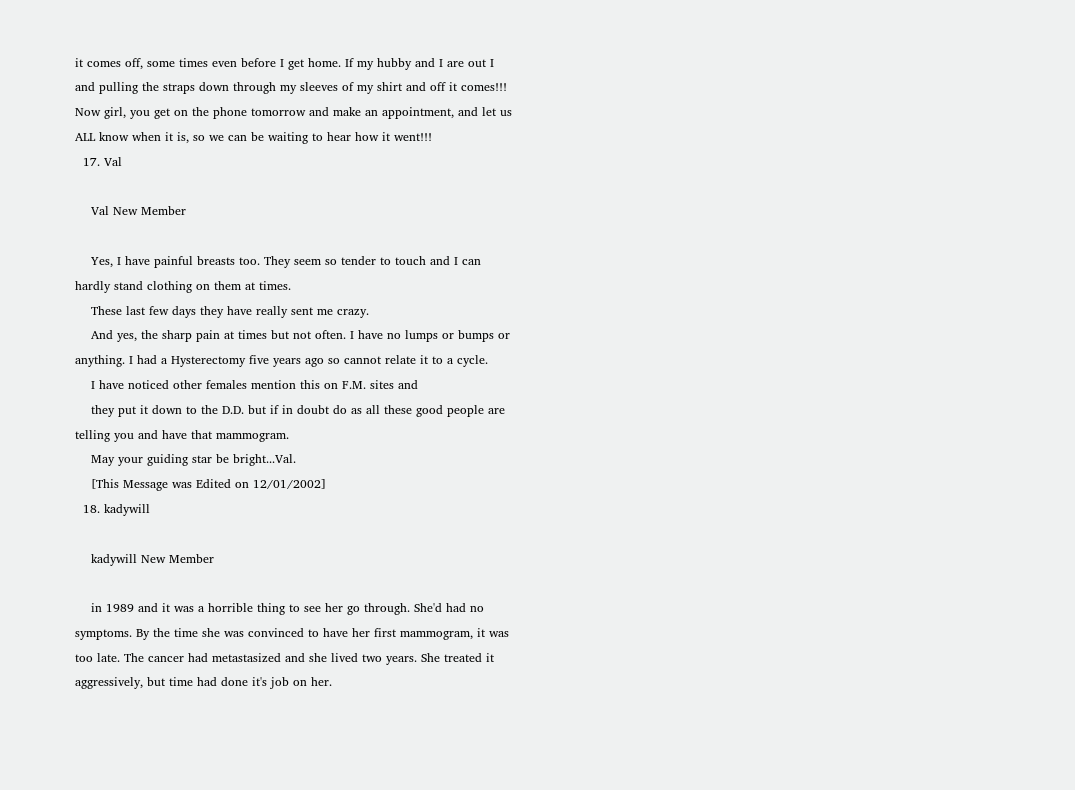it comes off, some times even before I get home. If my hubby and I are out I and pulling the straps down through my sleeves of my shirt and off it comes!!! Now girl, you get on the phone tomorrow and make an appointment, and let us ALL know when it is, so we can be waiting to hear how it went!!!
  17. Val

    Val New Member

    Yes, I have painful breasts too. They seem so tender to touch and I can hardly stand clothing on them at times.
    These last few days they have really sent me crazy.
    And yes, the sharp pain at times but not often. I have no lumps or bumps or anything. I had a Hysterectomy five years ago so cannot relate it to a cycle.
    I have noticed other females mention this on F.M. sites and
    they put it down to the D.D. but if in doubt do as all these good people are telling you and have that mammogram.
    May your guiding star be bright...Val.
    [This Message was Edited on 12/01/2002]
  18. kadywill

    kadywill New Member

    in 1989 and it was a horrible thing to see her go through. She'd had no symptoms. By the time she was convinced to have her first mammogram, it was too late. The cancer had metastasized and she lived two years. She treated it aggressively, but time had done it's job on her.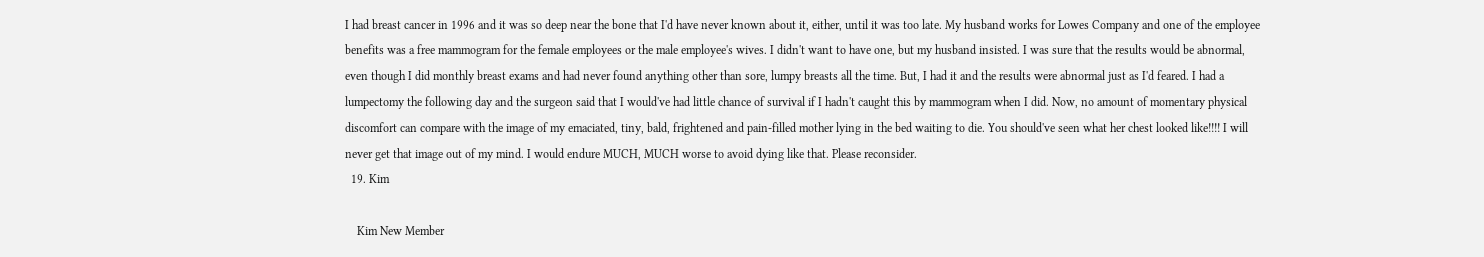I had breast cancer in 1996 and it was so deep near the bone that I'd have never known about it, either, until it was too late. My husband works for Lowes Company and one of the employee benefits was a free mammogram for the female employees or the male employee's wives. I didn't want to have one, but my husband insisted. I was sure that the results would be abnormal, even though I did monthly breast exams and had never found anything other than sore, lumpy breasts all the time. But, I had it and the results were abnormal just as I'd feared. I had a lumpectomy the following day and the surgeon said that I would've had little chance of survival if I hadn't caught this by mammogram when I did. Now, no amount of momentary physical discomfort can compare with the image of my emaciated, tiny, bald, frightened and pain-filled mother lying in the bed waiting to die. You should've seen what her chest looked like!!!! I will never get that image out of my mind. I would endure MUCH, MUCH worse to avoid dying like that. Please reconsider.
  19. Kim

    Kim New Member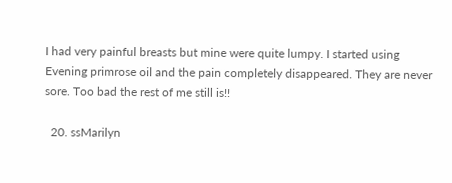I had very painful breasts but mine were quite lumpy. I started using Evening primrose oil and the pain completely disappeared. They are never sore. Too bad the rest of me still is!!

  20. ssMarilyn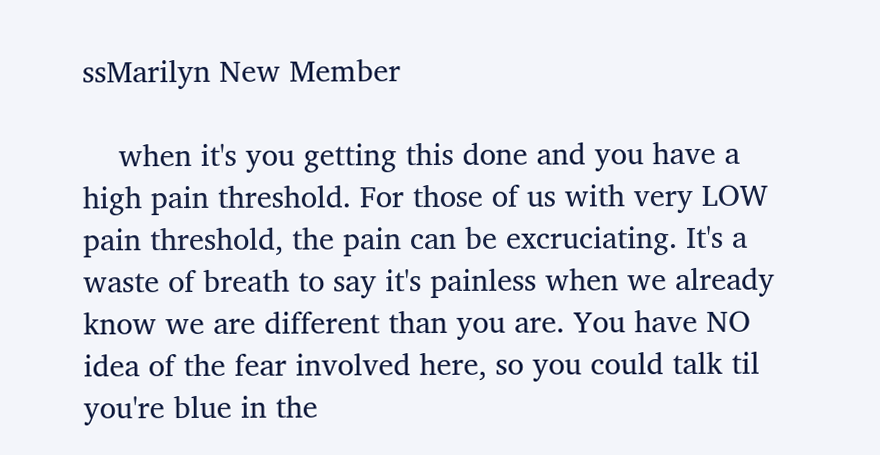ssMarilyn New Member

    when it's you getting this done and you have a high pain threshold. For those of us with very LOW pain threshold, the pain can be excruciating. It's a waste of breath to say it's painless when we already know we are different than you are. You have NO idea of the fear involved here, so you could talk til you're blue in the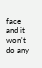face and it won't do any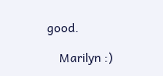good.

    Marilyn :)